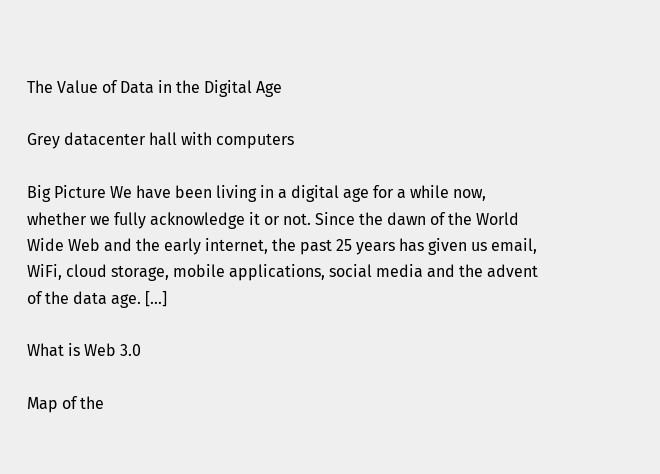The Value of Data in the Digital Age

Grey datacenter hall with computers

Big Picture We have been living in a digital age for a while now, whether we fully acknowledge it or not. Since the dawn of the World Wide Web and the early internet, the past 25 years has given us email, WiFi, cloud storage, mobile applications, social media and the advent of the data age. […]

What is Web 3.0

Map of the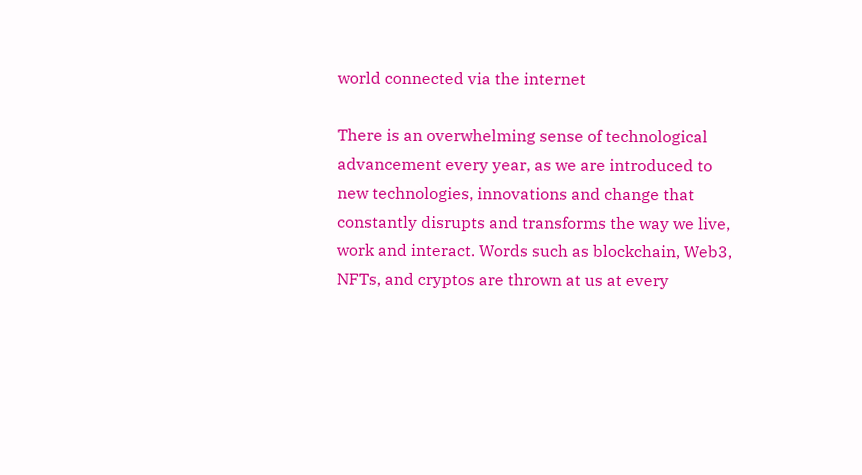world connected via the internet

There is an overwhelming sense of technological advancement every year, as we are introduced to new technologies, innovations and change that constantly disrupts and transforms the way we live, work and interact. Words such as blockchain, Web3, NFTs, and cryptos are thrown at us at every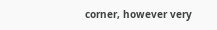corner, however very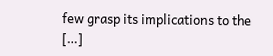few grasp its implications to the […]